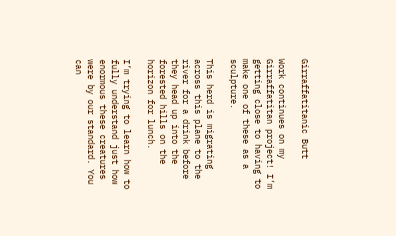Girraffatitanic Butt

Work continues on my Girraffatitan project! I’m getting close to having to make one of these as a sculpture.

This herd is migrating across this plane to the river for a drink before they head up into the forested hills on the horizon for lunch.

I’m trying to learn how to fully understand just how enormous these creatures were by our standard. You can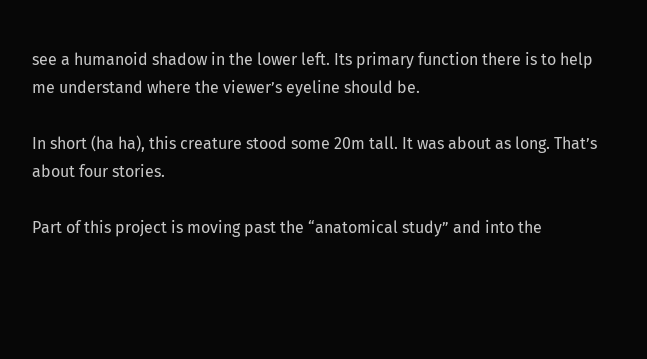see a humanoid shadow in the lower left. Its primary function there is to help me understand where the viewer’s eyeline should be.

In short (ha ha), this creature stood some 20m tall. It was about as long. That’s about four stories.

Part of this project is moving past the “anatomical study” and into the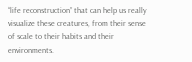“life reconstruction” that can help us really visualize these creatures, from their sense of scale to their habits and their environments.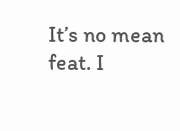It’s no mean feat. I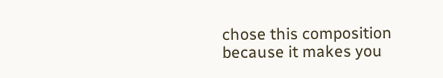chose this composition because it makes you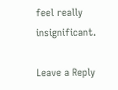feel really insignificant.

Leave a Reply